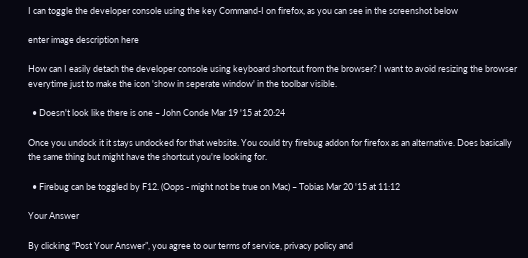I can toggle the developer console using the key Command-I on firefox, as you can see in the screenshot below

enter image description here

How can I easily detach the developer console using keyboard shortcut from the browser? I want to avoid resizing the browser everytime just to make the icon 'show in seperate window' in the toolbar visible.

  • Doesn't look like there is one – John Conde Mar 19 '15 at 20:24

Once you undock it it stays undocked for that website. You could try firebug addon for firefox as an alternative. Does basically the same thing but might have the shortcut you're looking for.

  • Firebug can be toggled by F12. (Oops - might not be true on Mac) – Tobias Mar 20 '15 at 11:12

Your Answer

By clicking “Post Your Answer”, you agree to our terms of service, privacy policy and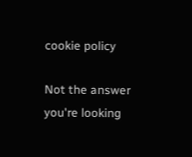cookie policy

Not the answer you're looking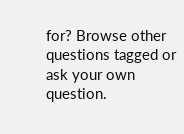for? Browse other questions tagged or ask your own question.